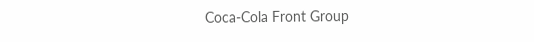Coca-Cola Front Group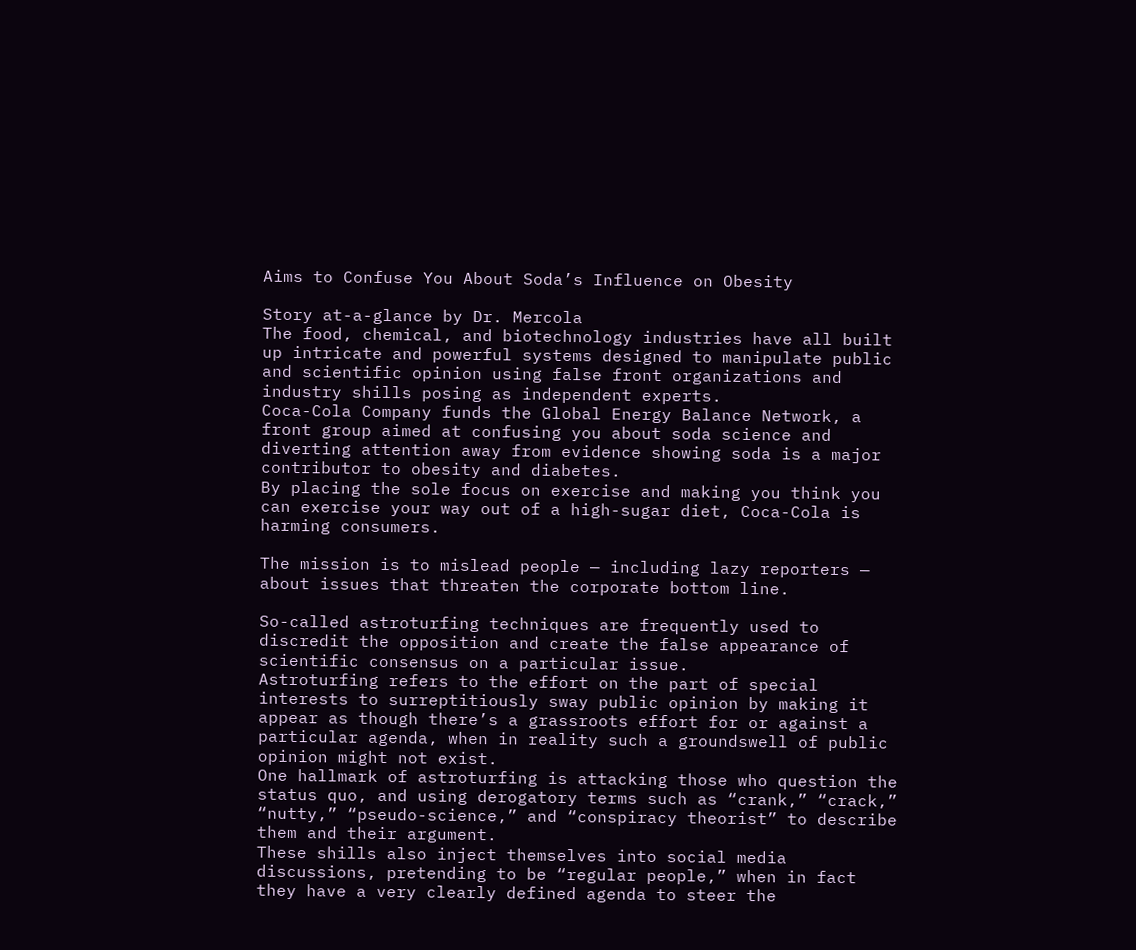Aims to Confuse You About Soda’s Influence on Obesity

Story at-a-glance by Dr. Mercola
The food, chemical, and biotechnology industries have all built up intricate and powerful systems designed to manipulate public and scientific opinion using false front organizations and industry shills posing as independent experts.
Coca-Cola Company funds the Global Energy Balance Network, a front group aimed at confusing you about soda science and diverting attention away from evidence showing soda is a major contributor to obesity and diabetes.
By placing the sole focus on exercise and making you think you can exercise your way out of a high-sugar diet, Coca-Cola is harming consumers.

The mission is to mislead people — including lazy reporters — about issues that threaten the corporate bottom line.

So-called astroturfing techniques are frequently used to discredit the opposition and create the false appearance of scientific consensus on a particular issue.
Astroturfing refers to the effort on the part of special interests to surreptitiously sway public opinion by making it appear as though there’s a grassroots effort for or against a particular agenda, when in reality such a groundswell of public opinion might not exist.
One hallmark of astroturfing is attacking those who question the status quo, and using derogatory terms such as “crank,” “crack,” “nutty,” “pseudo-science,” and “conspiracy theorist” to describe them and their argument.
These shills also inject themselves into social media discussions, pretending to be “regular people,” when in fact they have a very clearly defined agenda to steer the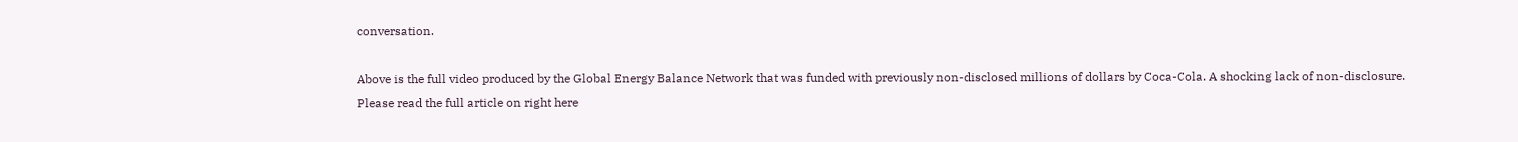conversation.

Above is the full video produced by the Global Energy Balance Network that was funded with previously non-disclosed millions of dollars by Coca-Cola. A shocking lack of non-disclosure.
Please read the full article on right here